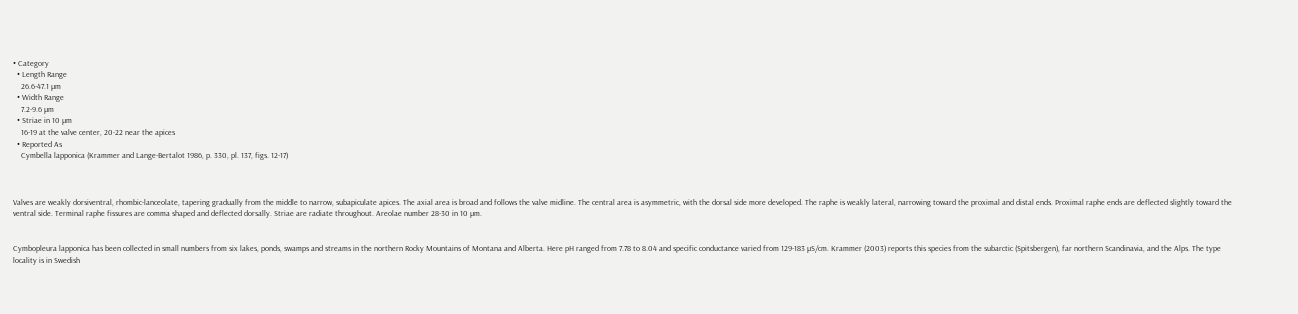• Category
  • Length Range
    26.6-47.1 µm
  • Width Range
    7.2-9.6 µm
  • Striae in 10 µm
    16-19 at the valve center, 20-22 near the apices
  • Reported As
    Cymbella lapponica (Krammer and Lange-Bertalot 1986, p. 330, pl. 137, figs. 12-17)



Valves are weakly dorsiventral, rhombic-lanceolate, tapering gradually from the middle to narrow, subapiculate apices. The axial area is broad and follows the valve midline. The central area is asymmetric, with the dorsal side more developed. The raphe is weakly lateral, narrowing toward the proximal and distal ends. Proximal raphe ends are deflected slightly toward the ventral side. Terminal raphe fissures are comma shaped and deflected dorsally. Striae are radiate throughout. Areolae number 28-30 in 10 µm.


Cymbopleura lapponica has been collected in small numbers from six lakes, ponds, swamps and streams in the northern Rocky Mountains of Montana and Alberta. Here pH ranged from 7.78 to 8.04 and specific conductance varied from 129-183 µS/cm. Krammer (2003) reports this species from the subarctic (Spitsbergen), far northern Scandinavia, and the Alps. The type locality is in Swedish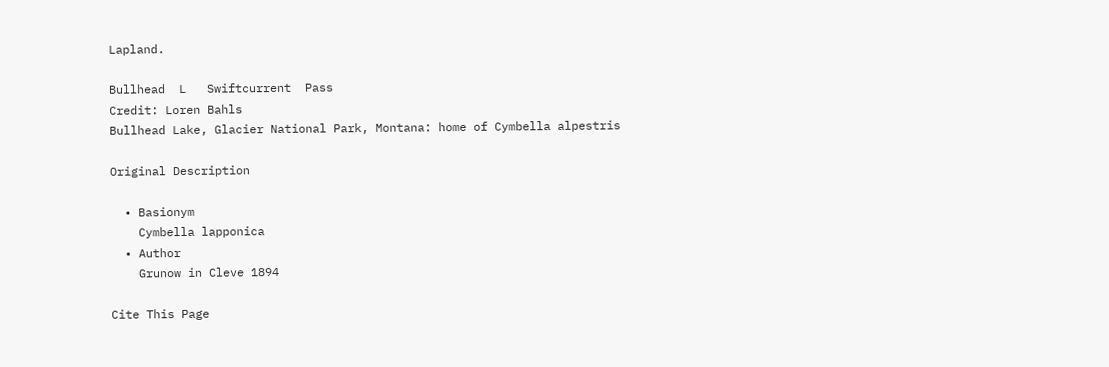Lapland.

Bullhead  L   Swiftcurrent  Pass
Credit: Loren Bahls
Bullhead Lake, Glacier National Park, Montana: home of Cymbella alpestris

Original Description

  • Basionym
    Cymbella lapponica
  • Author
    Grunow in Cleve 1894

Cite This Page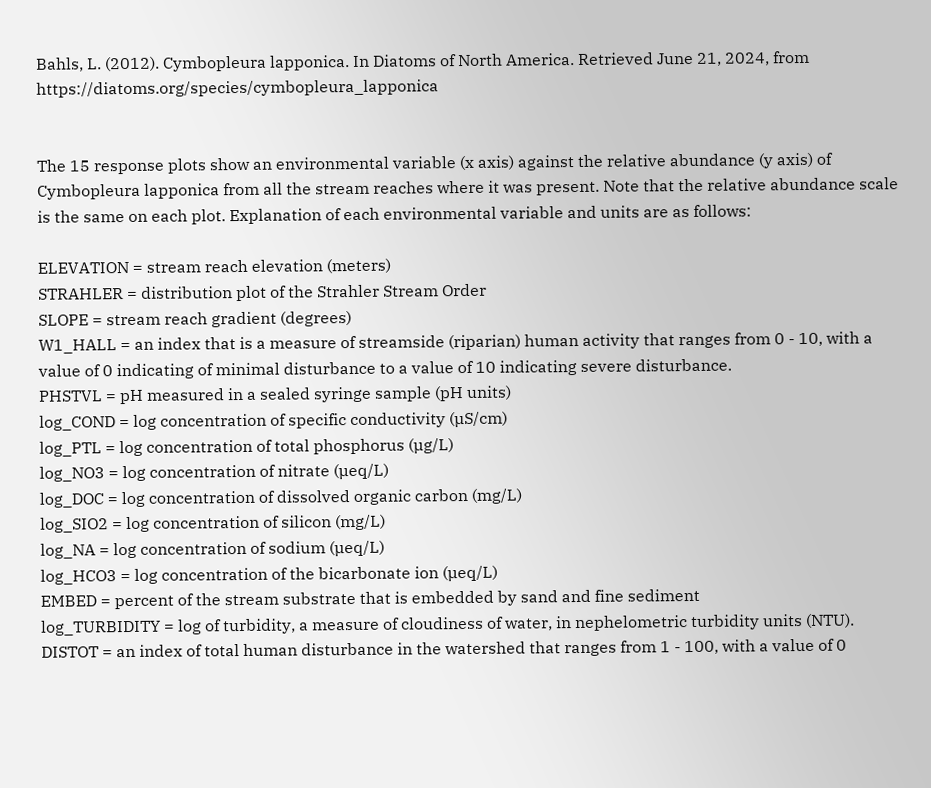Bahls, L. (2012). Cymbopleura lapponica. In Diatoms of North America. Retrieved June 21, 2024, from https://diatoms.org/species/cymbopleura_lapponica


The 15 response plots show an environmental variable (x axis) against the relative abundance (y axis) of Cymbopleura lapponica from all the stream reaches where it was present. Note that the relative abundance scale is the same on each plot. Explanation of each environmental variable and units are as follows:

ELEVATION = stream reach elevation (meters)
STRAHLER = distribution plot of the Strahler Stream Order
SLOPE = stream reach gradient (degrees)
W1_HALL = an index that is a measure of streamside (riparian) human activity that ranges from 0 - 10, with a value of 0 indicating of minimal disturbance to a value of 10 indicating severe disturbance.
PHSTVL = pH measured in a sealed syringe sample (pH units)
log_COND = log concentration of specific conductivity (µS/cm)
log_PTL = log concentration of total phosphorus (µg/L)
log_NO3 = log concentration of nitrate (µeq/L)
log_DOC = log concentration of dissolved organic carbon (mg/L)
log_SIO2 = log concentration of silicon (mg/L)
log_NA = log concentration of sodium (µeq/L)
log_HCO3 = log concentration of the bicarbonate ion (µeq/L)
EMBED = percent of the stream substrate that is embedded by sand and fine sediment
log_TURBIDITY = log of turbidity, a measure of cloudiness of water, in nephelometric turbidity units (NTU).
DISTOT = an index of total human disturbance in the watershed that ranges from 1 - 100, with a value of 0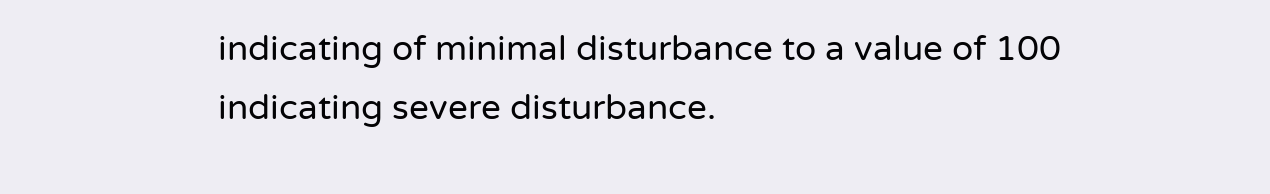indicating of minimal disturbance to a value of 100 indicating severe disturbance.